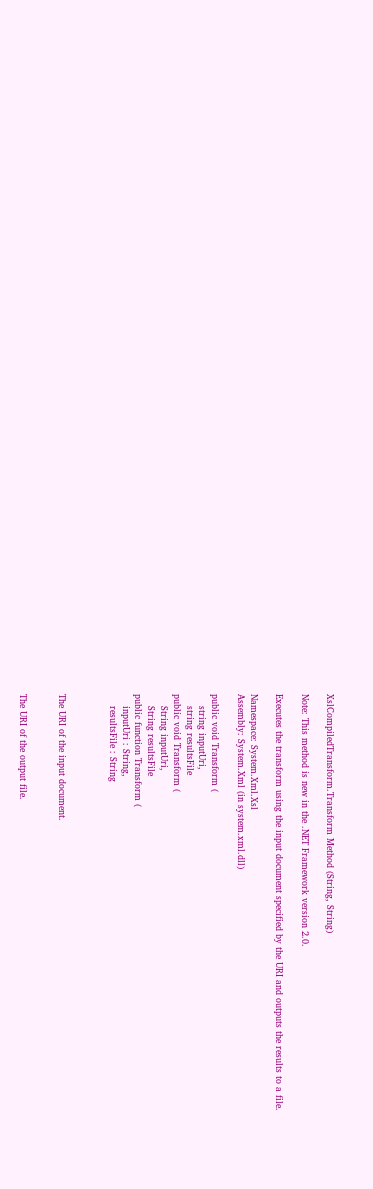XslCompiledTransform.Transform Method (String, String)

Note: This method is new in the .NET Framework version 2.0.

Executes the transform using the input document specified by the URI and outputs the results to a file.

Namespace: System.Xml.Xsl
Assembly: System.Xml (in system.xml.dll)

public void Transform (
    string inputUri,
    string resultsFile
public void Transform (
    String inputUri,
    String resultsFile
public function Transform (
    inputUri : String,
    resultsFile : String



The URI of the input document.


The URI of the output file.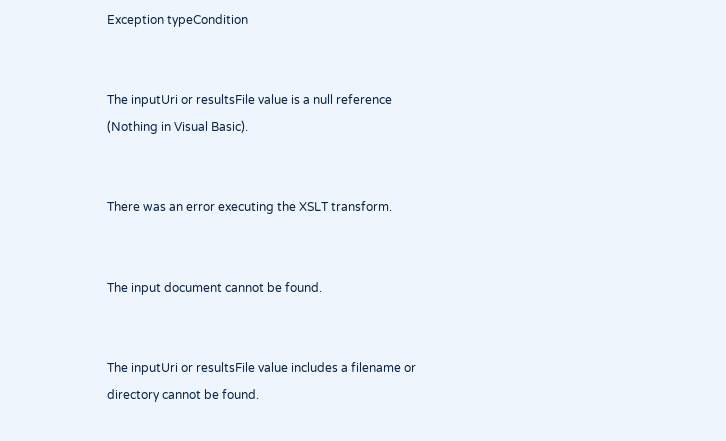Exception typeCondition


The inputUri or resultsFile value is a null reference (Nothing in Visual Basic).


There was an error executing the XSLT transform.


The input document cannot be found.


The inputUri or resultsFile value includes a filename or directory cannot be found.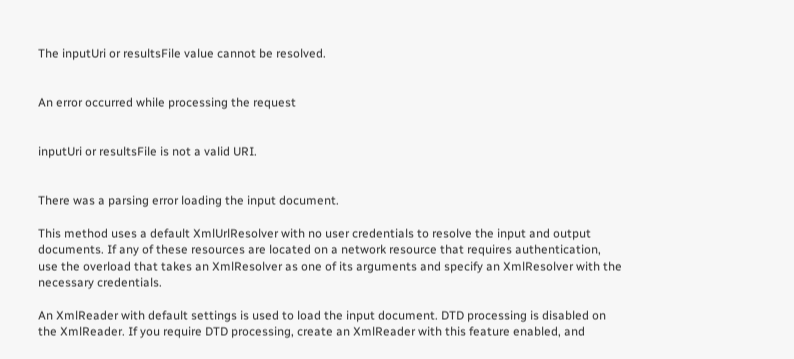The inputUri or resultsFile value cannot be resolved.


An error occurred while processing the request


inputUri or resultsFile is not a valid URI.


There was a parsing error loading the input document.

This method uses a default XmlUrlResolver with no user credentials to resolve the input and output documents. If any of these resources are located on a network resource that requires authentication, use the overload that takes an XmlResolver as one of its arguments and specify an XmlResolver with the necessary credentials.

An XmlReader with default settings is used to load the input document. DTD processing is disabled on the XmlReader. If you require DTD processing, create an XmlReader with this feature enabled, and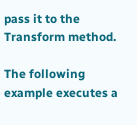pass it to the Transform method.

The following example executes a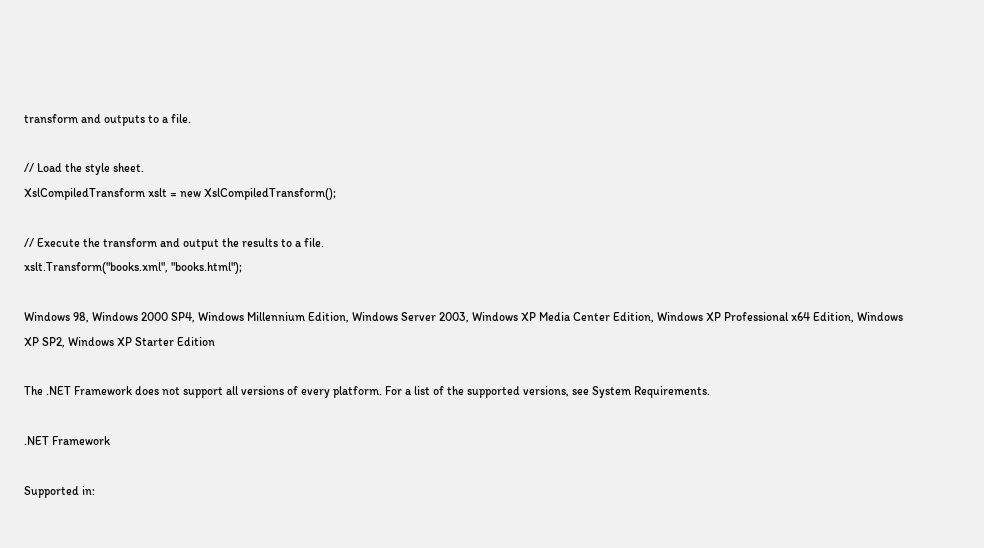transform and outputs to a file.

// Load the style sheet.
XslCompiledTransform xslt = new XslCompiledTransform();

// Execute the transform and output the results to a file.
xslt.Transform("books.xml", "books.html");

Windows 98, Windows 2000 SP4, Windows Millennium Edition, Windows Server 2003, Windows XP Media Center Edition, Windows XP Professional x64 Edition, Windows XP SP2, Windows XP Starter Edition

The .NET Framework does not support all versions of every platform. For a list of the supported versions, see System Requirements.

.NET Framework

Supported in: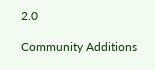2.0

Community Additions